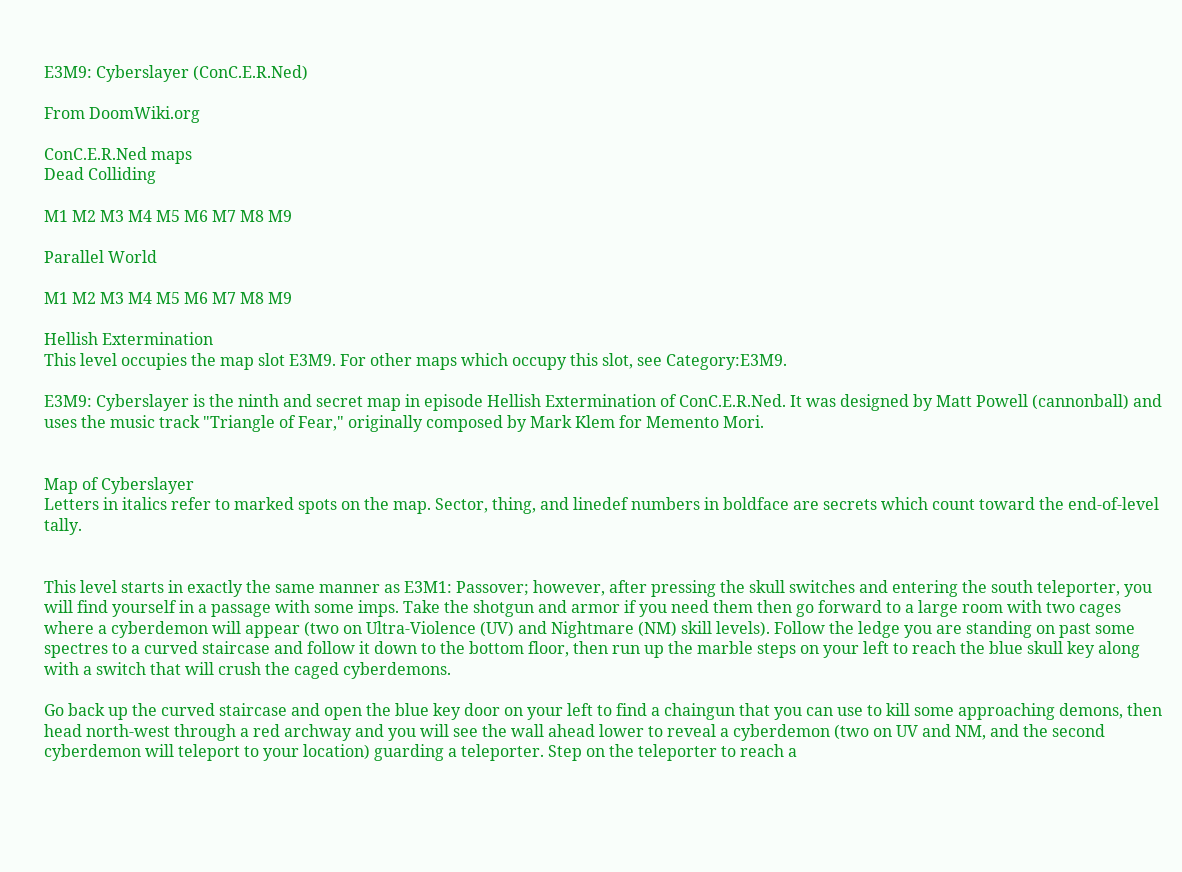E3M9: Cyberslayer (ConC.E.R.Ned)

From DoomWiki.org

ConC.E.R.Ned maps
Dead Colliding

M1 M2 M3 M4 M5 M6 M7 M8 M9

Parallel World

M1 M2 M3 M4 M5 M6 M7 M8 M9

Hellish Extermination
This level occupies the map slot E3M9. For other maps which occupy this slot, see Category:E3M9.

E3M9: Cyberslayer is the ninth and secret map in episode Hellish Extermination of ConC.E.R.Ned. It was designed by Matt Powell (cannonball) and uses the music track "Triangle of Fear," originally composed by Mark Klem for Memento Mori.


Map of Cyberslayer
Letters in italics refer to marked spots on the map. Sector, thing, and linedef numbers in boldface are secrets which count toward the end-of-level tally.


This level starts in exactly the same manner as E3M1: Passover; however, after pressing the skull switches and entering the south teleporter, you will find yourself in a passage with some imps. Take the shotgun and armor if you need them then go forward to a large room with two cages where a cyberdemon will appear (two on Ultra-Violence (UV) and Nightmare (NM) skill levels). Follow the ledge you are standing on past some spectres to a curved staircase and follow it down to the bottom floor, then run up the marble steps on your left to reach the blue skull key along with a switch that will crush the caged cyberdemons.

Go back up the curved staircase and open the blue key door on your left to find a chaingun that you can use to kill some approaching demons, then head north-west through a red archway and you will see the wall ahead lower to reveal a cyberdemon (two on UV and NM, and the second cyberdemon will teleport to your location) guarding a teleporter. Step on the teleporter to reach a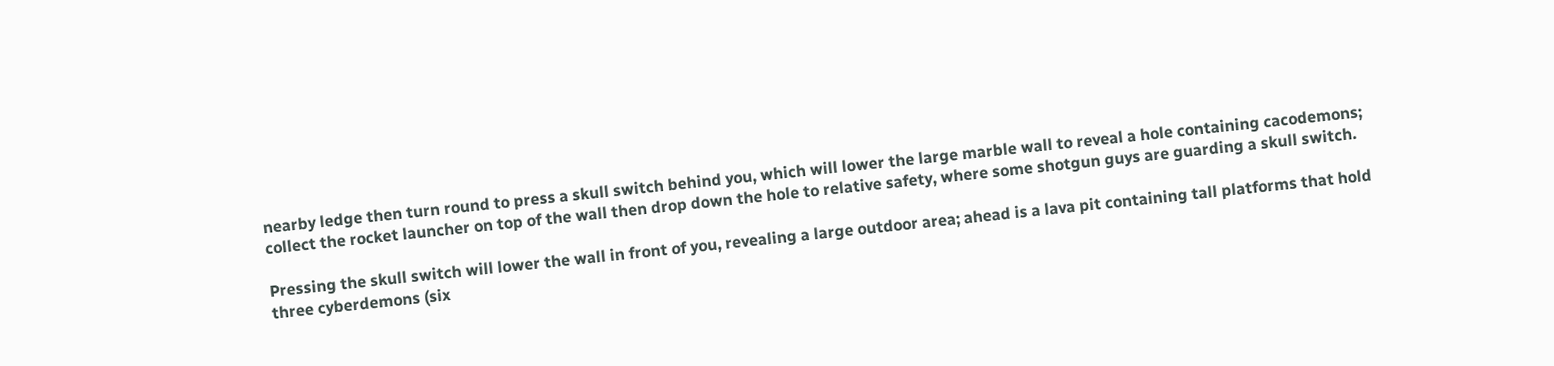nearby ledge then turn round to press a skull switch behind you, which will lower the large marble wall to reveal a hole containing cacodemons; collect the rocket launcher on top of the wall then drop down the hole to relative safety, where some shotgun guys are guarding a skull switch.

Pressing the skull switch will lower the wall in front of you, revealing a large outdoor area; ahead is a lava pit containing tall platforms that hold three cyberdemons (six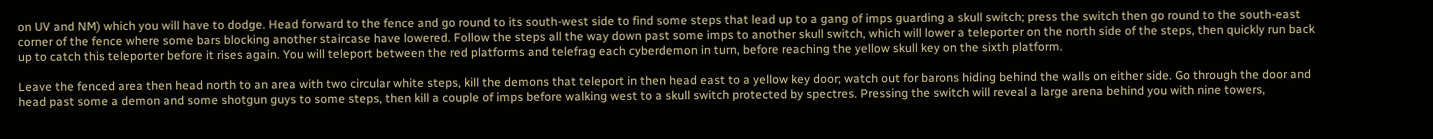on UV and NM) which you will have to dodge. Head forward to the fence and go round to its south-west side to find some steps that lead up to a gang of imps guarding a skull switch; press the switch then go round to the south-east corner of the fence where some bars blocking another staircase have lowered. Follow the steps all the way down past some imps to another skull switch, which will lower a teleporter on the north side of the steps, then quickly run back up to catch this teleporter before it rises again. You will teleport between the red platforms and telefrag each cyberdemon in turn, before reaching the yellow skull key on the sixth platform.

Leave the fenced area then head north to an area with two circular white steps, kill the demons that teleport in then head east to a yellow key door; watch out for barons hiding behind the walls on either side. Go through the door and head past some a demon and some shotgun guys to some steps, then kill a couple of imps before walking west to a skull switch protected by spectres. Pressing the switch will reveal a large arena behind you with nine towers,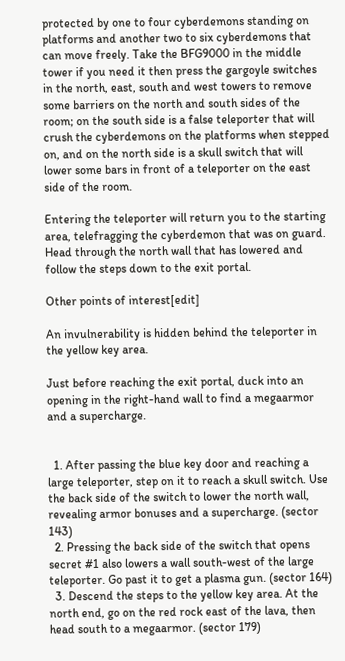protected by one to four cyberdemons standing on platforms and another two to six cyberdemons that can move freely. Take the BFG9000 in the middle tower if you need it then press the gargoyle switches in the north, east, south and west towers to remove some barriers on the north and south sides of the room; on the south side is a false teleporter that will crush the cyberdemons on the platforms when stepped on, and on the north side is a skull switch that will lower some bars in front of a teleporter on the east side of the room.

Entering the teleporter will return you to the starting area, telefragging the cyberdemon that was on guard. Head through the north wall that has lowered and follow the steps down to the exit portal.

Other points of interest[edit]

An invulnerability is hidden behind the teleporter in the yellow key area.

Just before reaching the exit portal, duck into an opening in the right-hand wall to find a megaarmor and a supercharge.


  1. After passing the blue key door and reaching a large teleporter, step on it to reach a skull switch. Use the back side of the switch to lower the north wall, revealing armor bonuses and a supercharge. (sector 143)
  2. Pressing the back side of the switch that opens secret #1 also lowers a wall south-west of the large teleporter. Go past it to get a plasma gun. (sector 164)
  3. Descend the steps to the yellow key area. At the north end, go on the red rock east of the lava, then head south to a megaarmor. (sector 179)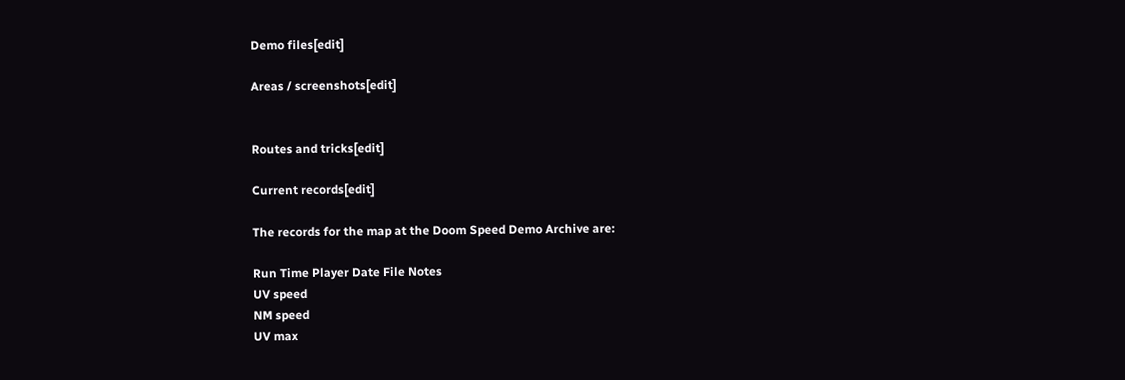Demo files[edit]

Areas / screenshots[edit]


Routes and tricks[edit]

Current records[edit]

The records for the map at the Doom Speed Demo Archive are:

Run Time Player Date File Notes
UV speed
NM speed
UV max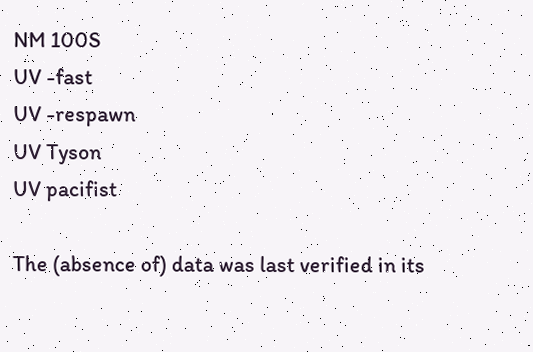NM 100S
UV -fast
UV -respawn
UV Tyson
UV pacifist

The (absence of) data was last verified in its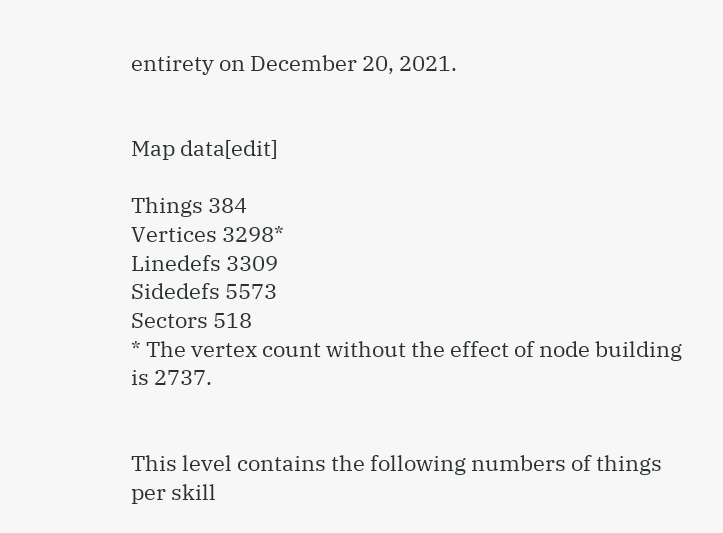entirety on December 20, 2021.


Map data[edit]

Things 384
Vertices 3298*
Linedefs 3309
Sidedefs 5573
Sectors 518
* The vertex count without the effect of node building is 2737.


This level contains the following numbers of things per skill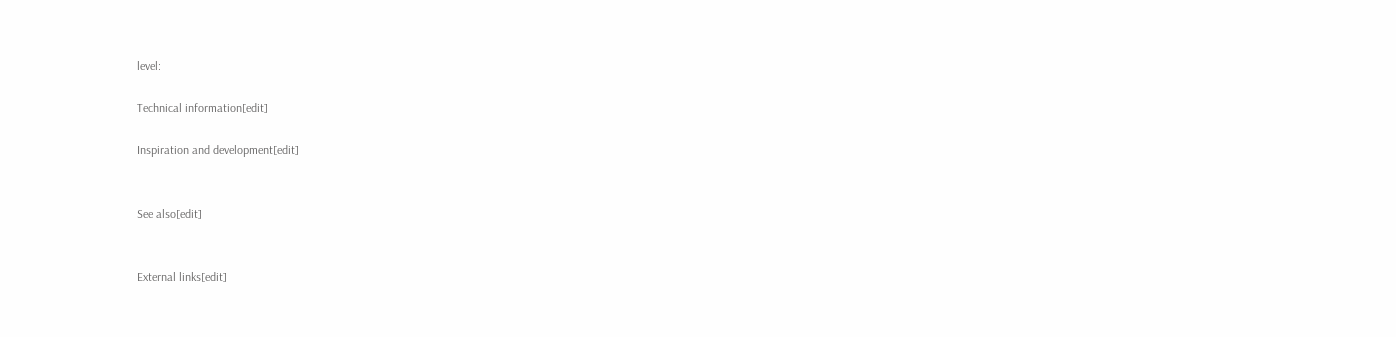level:

Technical information[edit]

Inspiration and development[edit]


See also[edit]


External links[edit]